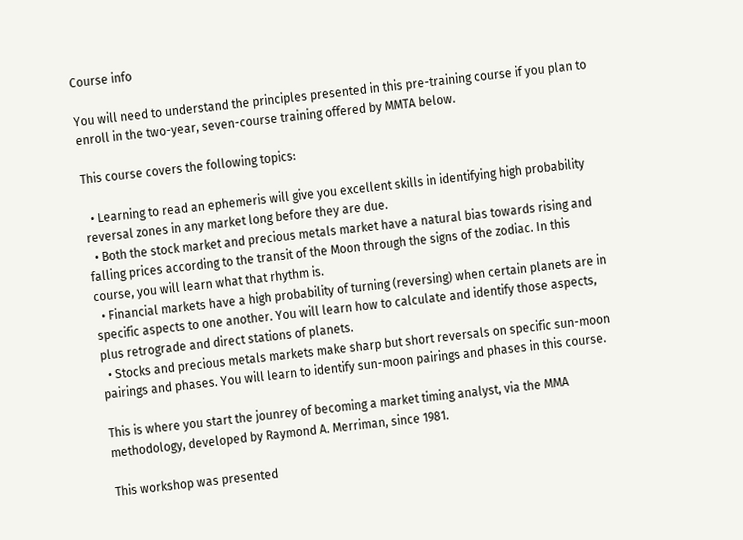Course info

You will need to understand the principles presented in this pre-training course if you plan to enroll in the two-year, seven-course training offered by MMTA below.

This course covers the following topics:

  • Learning to read an ephemeris will give you excellent skills in identifying high probability reversal zones in any market long before they are due.
  • Both the stock market and precious metals market have a natural bias towards rising and falling prices according to the transit of the Moon through the signs of the zodiac. In this course, you will learn what that rhythm is.
  • Financial markets have a high probability of turning (reversing) when certain planets are in specific aspects to one another. You will learn how to calculate and identify those aspects, plus retrograde and direct stations of planets.
  • Stocks and precious metals markets make sharp but short reversals on specific sun-moon pairings and phases. You will learn to identify sun-moon pairings and phases in this course.

This is where you start the jounrey of becoming a market timing analyst, via the MMA methodology, developed by Raymond A. Merriman, since 1981.

This workshop was presented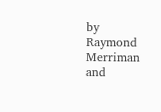by Raymond Merriman and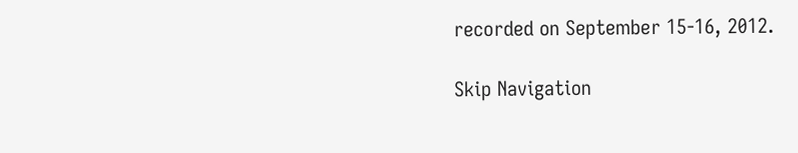recorded on September 15-16, 2012.

Skip Navigation